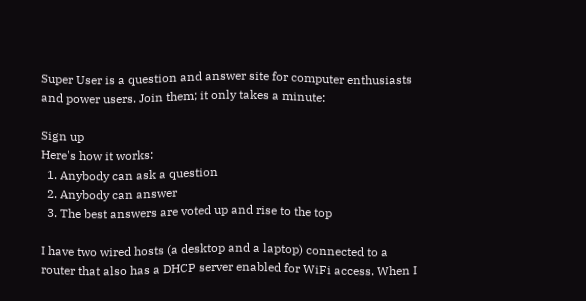Super User is a question and answer site for computer enthusiasts and power users. Join them; it only takes a minute:

Sign up
Here's how it works:
  1. Anybody can ask a question
  2. Anybody can answer
  3. The best answers are voted up and rise to the top

I have two wired hosts (a desktop and a laptop) connected to a router that also has a DHCP server enabled for WiFi access. When I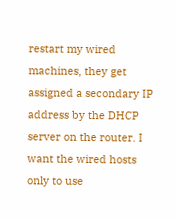restart my wired machines, they get assigned a secondary IP address by the DHCP server on the router. I want the wired hosts only to use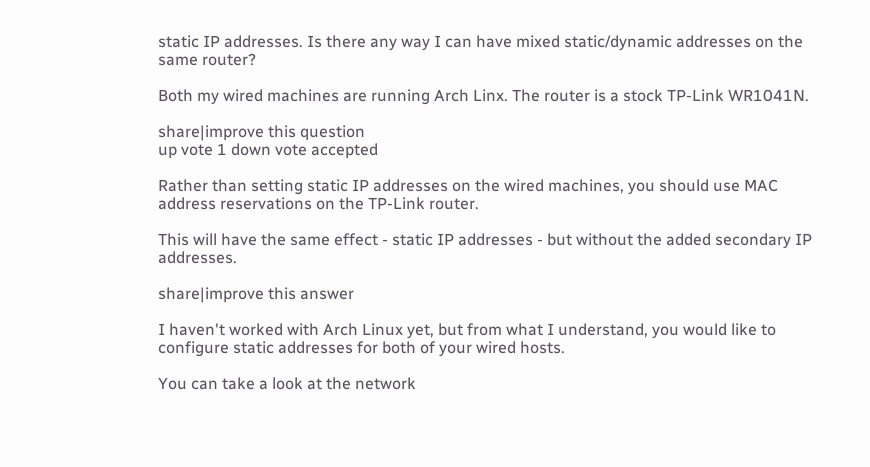static IP addresses. Is there any way I can have mixed static/dynamic addresses on the same router?

Both my wired machines are running Arch Linx. The router is a stock TP-Link WR1041N.

share|improve this question
up vote 1 down vote accepted

Rather than setting static IP addresses on the wired machines, you should use MAC address reservations on the TP-Link router.

This will have the same effect - static IP addresses - but without the added secondary IP addresses.

share|improve this answer

I haven't worked with Arch Linux yet, but from what I understand, you would like to configure static addresses for both of your wired hosts.

You can take a look at the network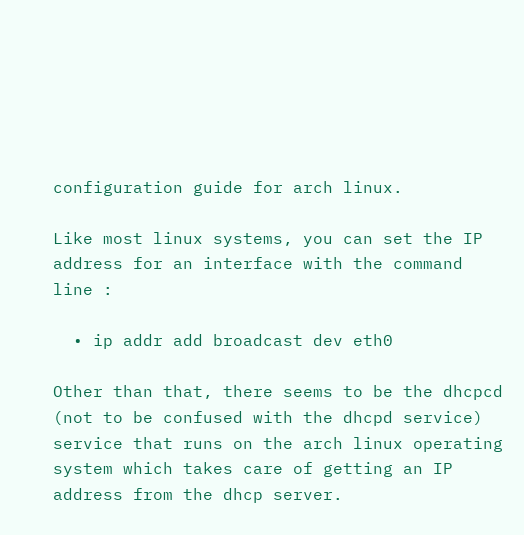configuration guide for arch linux.

Like most linux systems, you can set the IP address for an interface with the command line :

  • ip addr add broadcast dev eth0

Other than that, there seems to be the dhcpcd (not to be confused with the dhcpd service) service that runs on the arch linux operating system which takes care of getting an IP address from the dhcp server.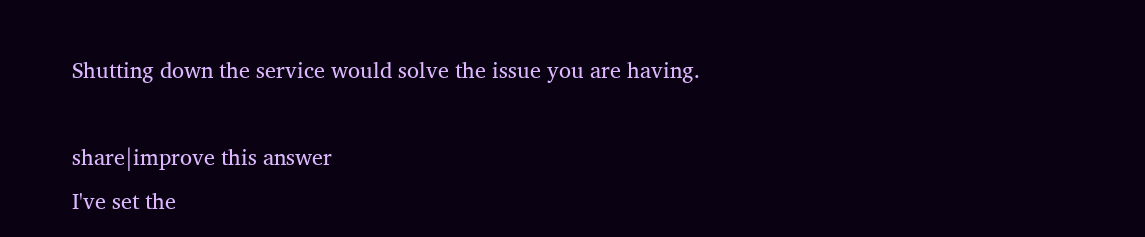Shutting down the service would solve the issue you are having.

share|improve this answer
I've set the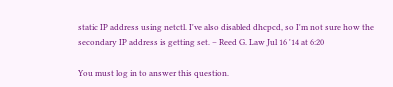static IP address using netctl. I've also disabled dhcpcd, so I'm not sure how the secondary IP address is getting set. – Reed G. Law Jul 16 '14 at 6:20

You must log in to answer this question.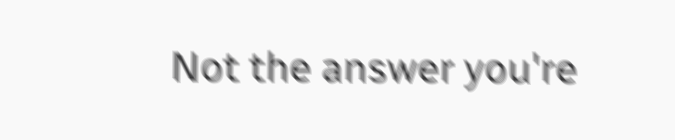Not the answer you're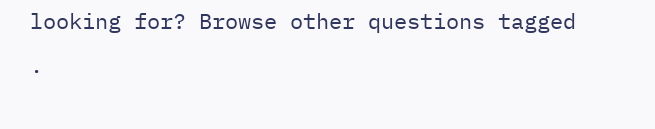looking for? Browse other questions tagged .